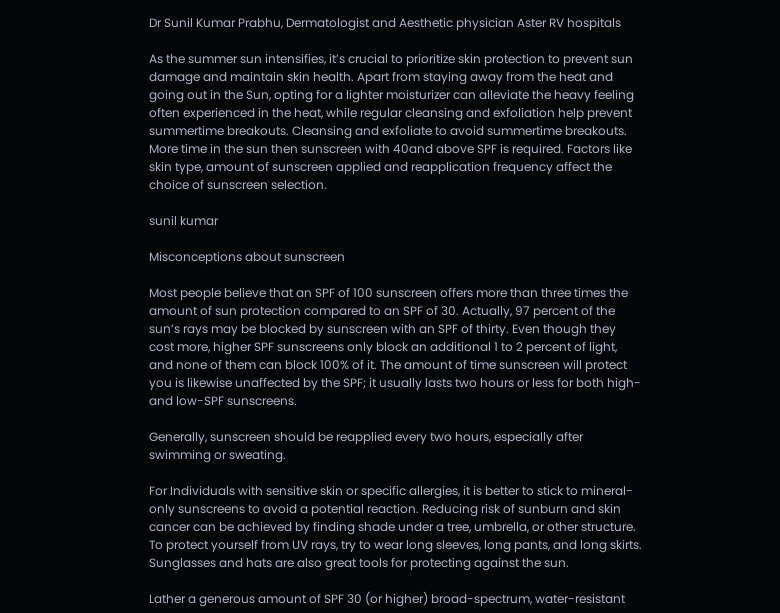Dr Sunil Kumar Prabhu, Dermatologist and Aesthetic physician Aster RV hospitals

As the summer sun intensifies, it’s crucial to prioritize skin protection to prevent sun damage and maintain skin health. Apart from staying away from the heat and going out in the Sun, opting for a lighter moisturizer can alleviate the heavy feeling often experienced in the heat, while regular cleansing and exfoliation help prevent summertime breakouts. Cleansing and exfoliate to avoid summertime breakouts.  More time in the sun then sunscreen with 40and above SPF is required. Factors like skin type, amount of sunscreen applied and reapplication frequency affect the choice of sunscreen selection.

sunil kumar

Misconceptions about sunscreen

Most people believe that an SPF of 100 sunscreen offers more than three times the amount of sun protection compared to an SPF of 30. Actually, 97 percent of the sun’s rays may be blocked by sunscreen with an SPF of thirty. Even though they cost more, higher SPF sunscreens only block an additional 1 to 2 percent of light, and none of them can block 100% of it. The amount of time sunscreen will protect you is likewise unaffected by the SPF; it usually lasts two hours or less for both high- and low-SPF sunscreens.

Generally, sunscreen should be reapplied every two hours, especially after swimming or sweating.

For Individuals with sensitive skin or specific allergies, it is better to stick to mineral-only sunscreens to avoid a potential reaction. Reducing risk of sunburn and skin cancer can be achieved by finding shade under a tree, umbrella, or other structure. To protect yourself from UV rays, try to wear long sleeves, long pants, and long skirts. Sunglasses and hats are also great tools for protecting against the sun.

Lather a generous amount of SPF 30 (or higher) broad-spectrum, water-resistant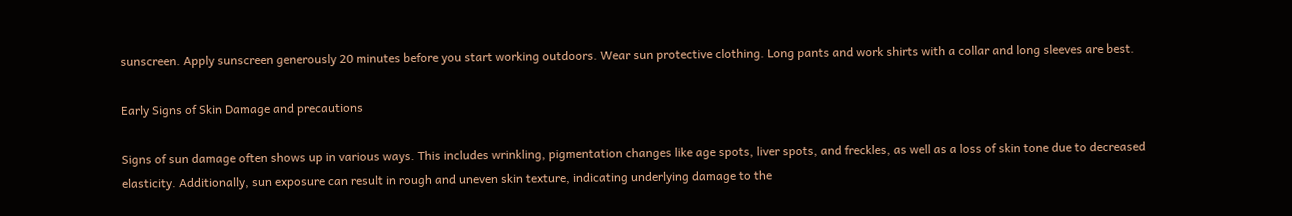sunscreen. Apply sunscreen generously 20 minutes before you start working outdoors. Wear sun protective clothing. Long pants and work shirts with a collar and long sleeves are best.

Early Signs of Skin Damage and precautions

Signs of sun damage often shows up in various ways. This includes wrinkling, pigmentation changes like age spots, liver spots, and freckles, as well as a loss of skin tone due to decreased elasticity. Additionally, sun exposure can result in rough and uneven skin texture, indicating underlying damage to the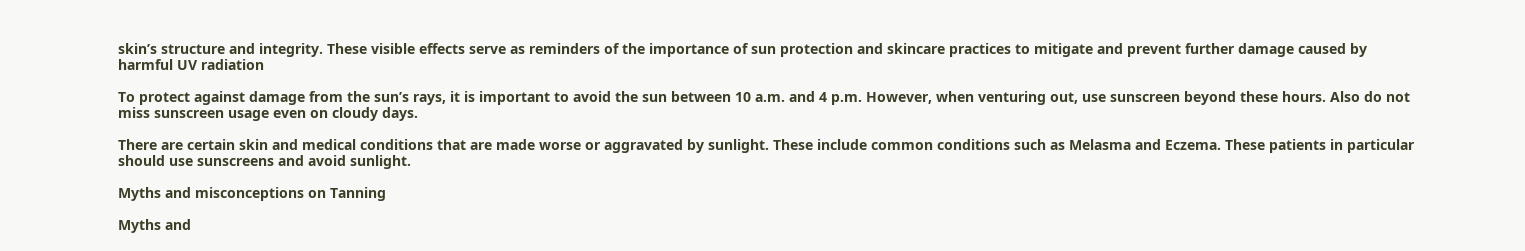skin’s structure and integrity. These visible effects serve as reminders of the importance of sun protection and skincare practices to mitigate and prevent further damage caused by harmful UV radiation

To protect against damage from the sun’s rays, it is important to avoid the sun between 10 a.m. and 4 p.m. However, when venturing out, use sunscreen beyond these hours. Also do not miss sunscreen usage even on cloudy days.

There are certain skin and medical conditions that are made worse or aggravated by sunlight. These include common conditions such as Melasma and Eczema. These patients in particular should use sunscreens and avoid sunlight.

Myths and misconceptions on Tanning

Myths and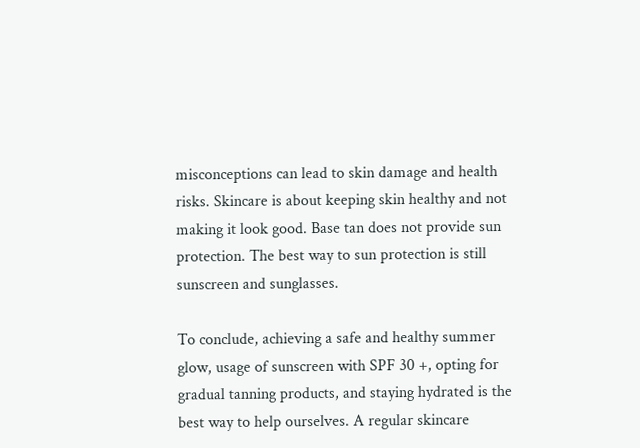misconceptions can lead to skin damage and health risks. Skincare is about keeping skin healthy and not making it look good. Base tan does not provide sun protection. The best way to sun protection is still sunscreen and sunglasses.

To conclude, achieving a safe and healthy summer glow, usage of sunscreen with SPF 30 +, opting for gradual tanning products, and staying hydrated is the best way to help ourselves. A regular skincare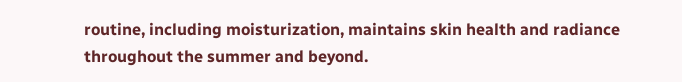routine, including moisturization, maintains skin health and radiance throughout the summer and beyond.